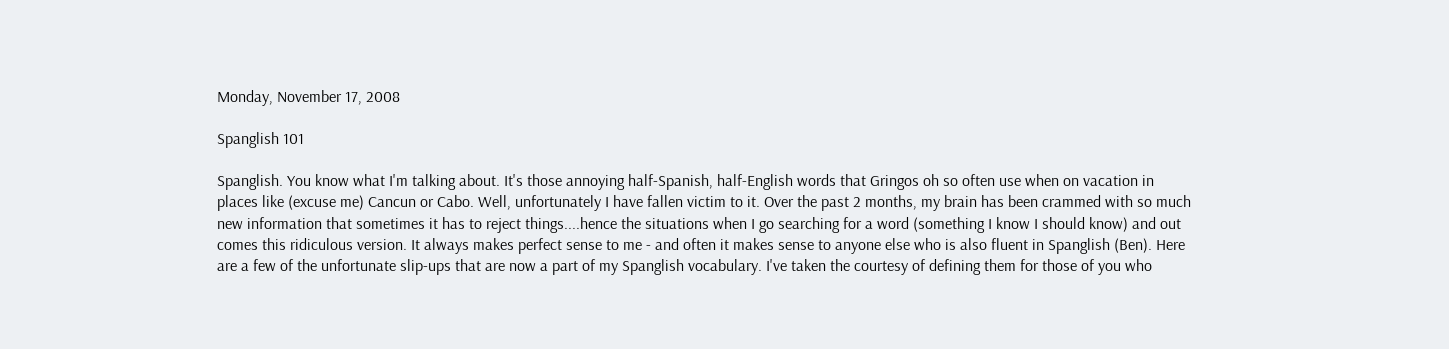Monday, November 17, 2008

Spanglish 101

Spanglish. You know what I'm talking about. It's those annoying half-Spanish, half-English words that Gringos oh so often use when on vacation in places like (excuse me) Cancun or Cabo. Well, unfortunately I have fallen victim to it. Over the past 2 months, my brain has been crammed with so much new information that sometimes it has to reject things....hence the situations when I go searching for a word (something I know I should know) and out comes this ridiculous version. It always makes perfect sense to me - and often it makes sense to anyone else who is also fluent in Spanglish (Ben). Here are a few of the unfortunate slip-ups that are now a part of my Spanglish vocabulary. I've taken the courtesy of defining them for those of you who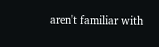aren't familiar with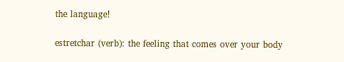the language!

estretchar (verb): the feeling that comes over your body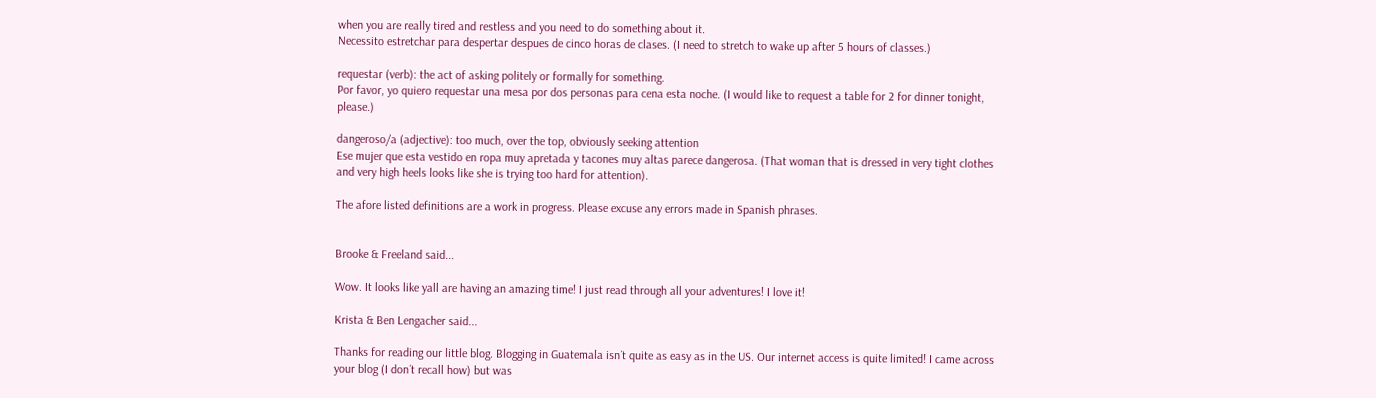when you are really tired and restless and you need to do something about it.
Necessito estretchar para despertar despues de cinco horas de clases. (I need to stretch to wake up after 5 hours of classes.)

requestar (verb): the act of asking politely or formally for something.
Por favor, yo quiero requestar una mesa por dos personas para cena esta noche. (I would like to request a table for 2 for dinner tonight, please.)

dangeroso/a (adjective): too much, over the top, obviously seeking attention
Ese mujer que esta vestido en ropa muy apretada y tacones muy altas parece dangerosa. (That woman that is dressed in very tight clothes and very high heels looks like she is trying too hard for attention).

The afore listed definitions are a work in progress. Please excuse any errors made in Spanish phrases.


Brooke & Freeland said...

Wow. It looks like yall are having an amazing time! I just read through all your adventures! I love it!

Krista & Ben Lengacher said...

Thanks for reading our little blog. Blogging in Guatemala isn´t quite as easy as in the US. Our internet access is quite limited! I came across your blog (I don´t recall how) but was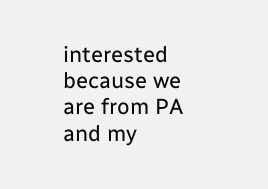interested because we are from PA and my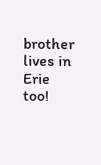brother lives in Erie too!